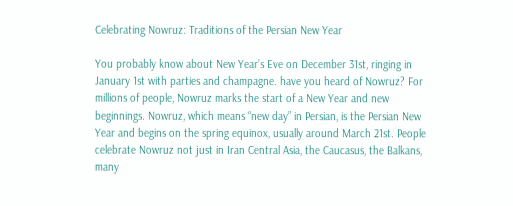Celebrating Nowruz: Traditions of the Persian New Year

You probably know about New Year’s Eve on December 31st, ringing in January 1st with parties and champagne. have you heard of Nowruz? For millions of people, Nowruz marks the start of a New Year and new beginnings. Nowruz, which means “new day” in Persian, is the Persian New Year and begins on the spring equinox, usually around March 21st. People celebrate Nowruz not just in Iran Central Asia, the Caucasus, the Balkans, many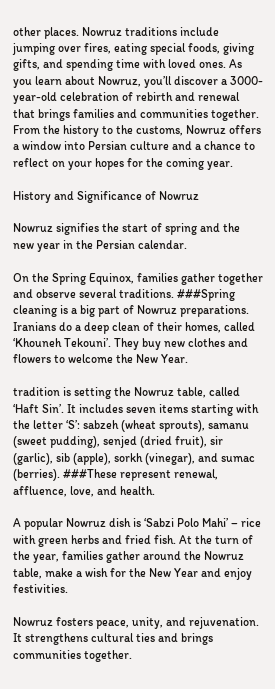other places. Nowruz traditions include jumping over fires, eating special foods, giving gifts, and spending time with loved ones. As you learn about Nowruz, you’ll discover a 3000-year-old celebration of rebirth and renewal that brings families and communities together. From the history to the customs, Nowruz offers a window into Persian culture and a chance to reflect on your hopes for the coming year.

History and Significance of Nowruz

Nowruz signifies the start of spring and the new year in the Persian calendar.

On the Spring Equinox, families gather together and observe several traditions. ###Spring cleaning is a big part of Nowruz preparations. Iranians do a deep clean of their homes, called ‘Khouneh Tekouni’. They buy new clothes and flowers to welcome the New Year.

tradition is setting the Nowruz table, called ‘Haft Sin’. It includes seven items starting with the letter ‘S’: sabzeh (wheat sprouts), samanu (sweet pudding), senjed (dried fruit), sir (garlic), sib (apple), sorkh (vinegar), and sumac (berries). ###These represent renewal, affluence, love, and health.

A popular Nowruz dish is ‘Sabzi Polo Mahi’ – rice with green herbs and fried fish. At the turn of the year, families gather around the Nowruz table, make a wish for the New Year and enjoy festivities.

Nowruz fosters peace, unity, and rejuvenation. It strengthens cultural ties and brings communities together.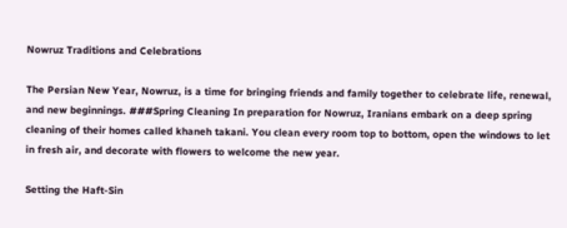Nowruz Traditions and Celebrations

The Persian New Year, Nowruz, is a time for bringing friends and family together to celebrate life, renewal, and new beginnings. ###Spring Cleaning In preparation for Nowruz, Iranians embark on a deep spring cleaning of their homes called khaneh takani. You clean every room top to bottom, open the windows to let in fresh air, and decorate with flowers to welcome the new year.

Setting the Haft-Sin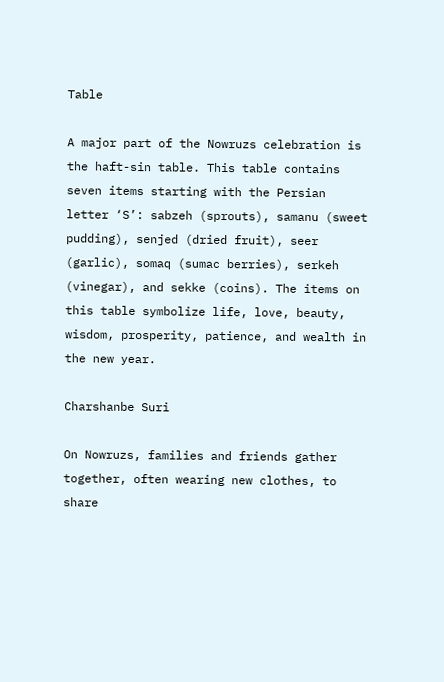Table

A major part of the Nowruzs celebration is the haft-sin table. This table contains seven items starting with the Persian letter ‘S’: sabzeh (sprouts), samanu (sweet pudding), senjed (dried fruit), seer (garlic), somaq (sumac berries), serkeh (vinegar), and sekke (coins). The items on this table symbolize life, love, beauty, wisdom, prosperity, patience, and wealth in the new year.

Charshanbe Suri

On Nowruzs, families and friends gather together, often wearing new clothes, to share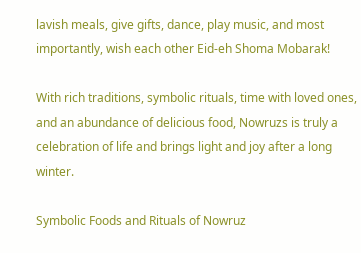lavish meals, give gifts, dance, play music, and most importantly, wish each other Eid-eh Shoma Mobarak!

With rich traditions, symbolic rituals, time with loved ones, and an abundance of delicious food, Nowruzs is truly a celebration of life and brings light and joy after a long winter.

Symbolic Foods and Rituals of Nowruz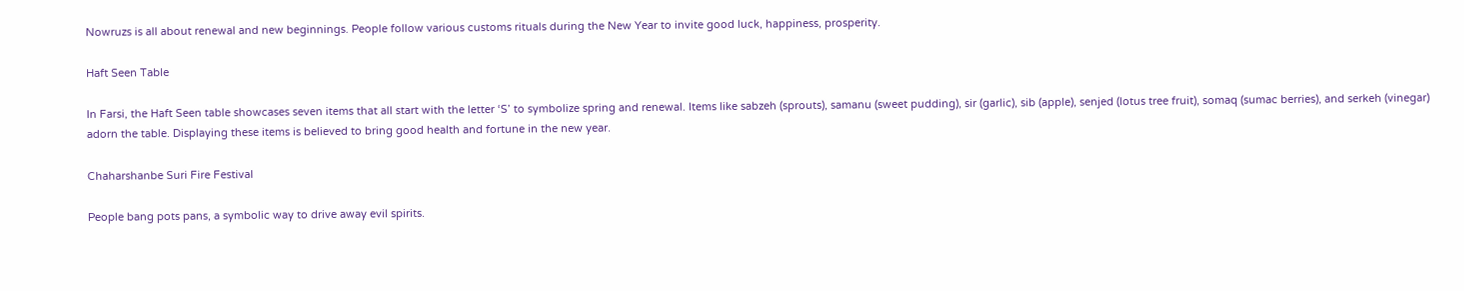Nowruzs is all about renewal and new beginnings. People follow various customs rituals during the New Year to invite good luck, happiness, prosperity.

Haft Seen Table

In Farsi, the Haft Seen table showcases seven items that all start with the letter ‘S’ to symbolize spring and renewal. Items like sabzeh (sprouts), samanu (sweet pudding), sir (garlic), sib (apple), senjed (lotus tree fruit), somaq (sumac berries), and serkeh (vinegar) adorn the table. Displaying these items is believed to bring good health and fortune in the new year.

Chaharshanbe Suri Fire Festival

People bang pots pans, a symbolic way to drive away evil spirits.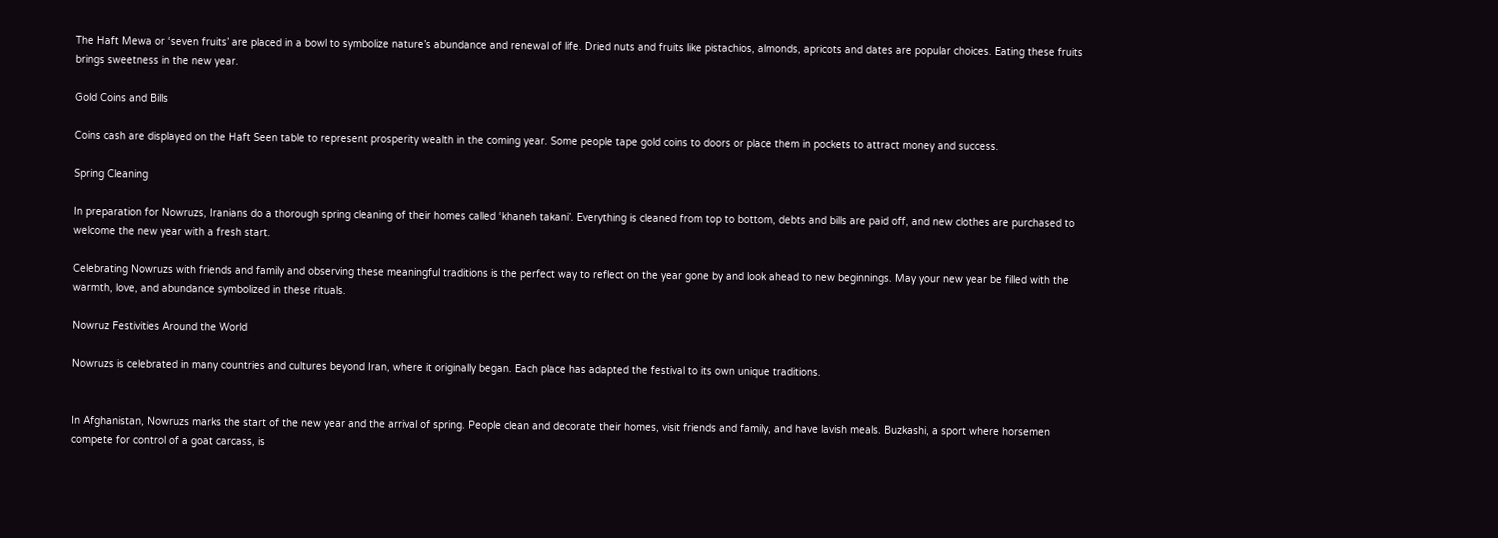The Haft Mewa or ‘seven fruits’ are placed in a bowl to symbolize nature’s abundance and renewal of life. Dried nuts and fruits like pistachios, almonds, apricots and dates are popular choices. Eating these fruits brings sweetness in the new year.

Gold Coins and Bills

Coins cash are displayed on the Haft Seen table to represent prosperity wealth in the coming year. Some people tape gold coins to doors or place them in pockets to attract money and success.

Spring Cleaning

In preparation for Nowruzs, Iranians do a thorough spring cleaning of their homes called ‘khaneh takani’. Everything is cleaned from top to bottom, debts and bills are paid off, and new clothes are purchased to welcome the new year with a fresh start.

Celebrating Nowruzs with friends and family and observing these meaningful traditions is the perfect way to reflect on the year gone by and look ahead to new beginnings. May your new year be filled with the warmth, love, and abundance symbolized in these rituals.

Nowruz Festivities Around the World

Nowruzs is celebrated in many countries and cultures beyond Iran, where it originally began. Each place has adapted the festival to its own unique traditions.


In Afghanistan, Nowruzs marks the start of the new year and the arrival of spring. People clean and decorate their homes, visit friends and family, and have lavish meals. Buzkashi, a sport where horsemen compete for control of a goat carcass, is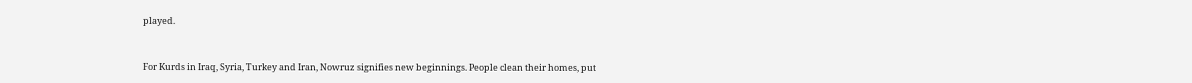played.


For Kurds in Iraq, Syria, Turkey and Iran, Nowruz signifies new beginnings. People clean their homes, put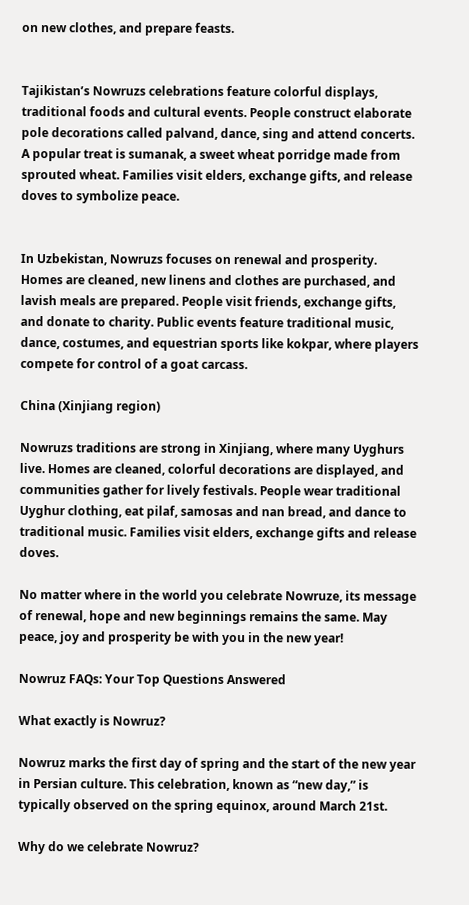on new clothes, and prepare feasts.


Tajikistan’s Nowruzs celebrations feature colorful displays, traditional foods and cultural events. People construct elaborate pole decorations called palvand, dance, sing and attend concerts. A popular treat is sumanak, a sweet wheat porridge made from sprouted wheat. Families visit elders, exchange gifts, and release doves to symbolize peace.


In Uzbekistan, Nowruzs focuses on renewal and prosperity. Homes are cleaned, new linens and clothes are purchased, and lavish meals are prepared. People visit friends, exchange gifts, and donate to charity. Public events feature traditional music, dance, costumes, and equestrian sports like kokpar, where players compete for control of a goat carcass.

China (Xinjiang region)

Nowruzs traditions are strong in Xinjiang, where many Uyghurs live. Homes are cleaned, colorful decorations are displayed, and communities gather for lively festivals. People wear traditional Uyghur clothing, eat pilaf, samosas and nan bread, and dance to traditional music. Families visit elders, exchange gifts and release doves.

No matter where in the world you celebrate Nowruze, its message of renewal, hope and new beginnings remains the same. May peace, joy and prosperity be with you in the new year!

Nowruz FAQs: Your Top Questions Answered

What exactly is Nowruz?

Nowruz marks the first day of spring and the start of the new year in Persian culture. This celebration, known as “new day,” is typically observed on the spring equinox, around March 21st.

Why do we celebrate Nowruz?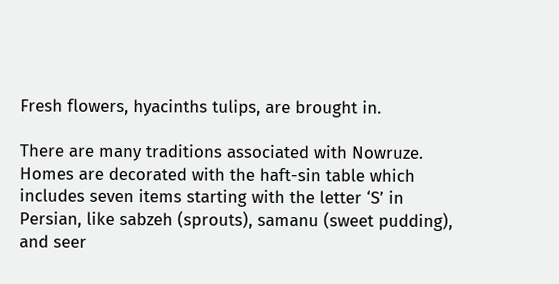Fresh flowers, hyacinths tulips, are brought in.

There are many traditions associated with Nowruze. Homes are decorated with the haft-sin table which includes seven items starting with the letter ‘S’ in Persian, like sabzeh (sprouts), samanu (sweet pudding), and seer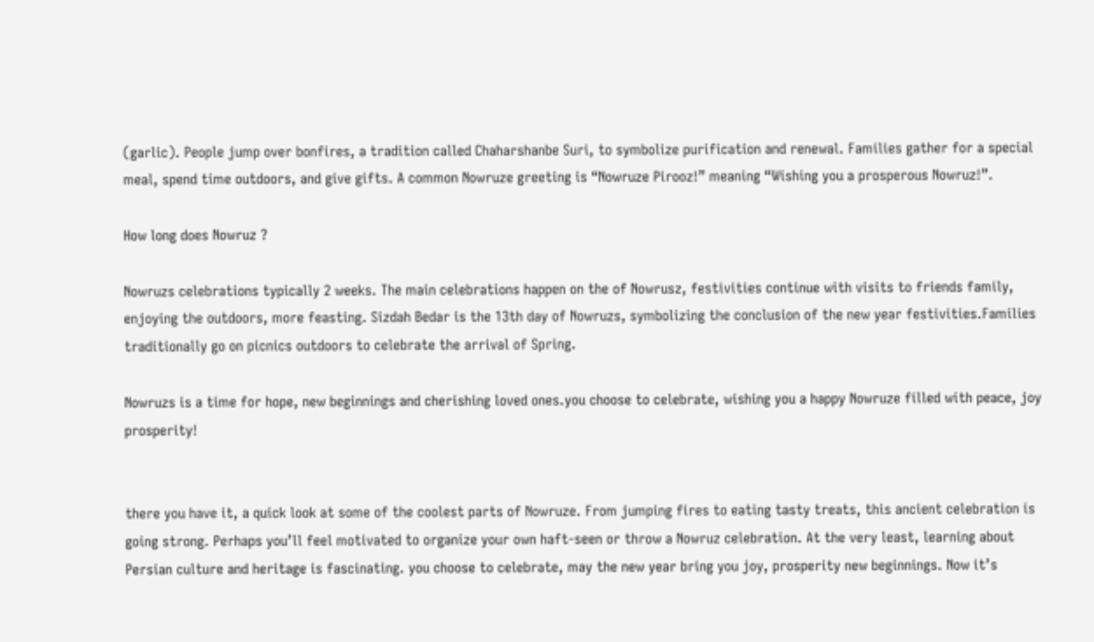(garlic). People jump over bonfires, a tradition called Chaharshanbe Suri, to symbolize purification and renewal. Families gather for a special meal, spend time outdoors, and give gifts. A common Nowruze greeting is “Nowruze Pirooz!” meaning “Wishing you a prosperous Nowruz!”.

How long does Nowruz ?

Nowruzs celebrations typically 2 weeks. The main celebrations happen on the of Nowrusz, festivities continue with visits to friends family, enjoying the outdoors, more feasting. Sizdah Bedar is the 13th day of Nowruzs, symbolizing the conclusion of the new year festivities.Families traditionally go on picnics outdoors to celebrate the arrival of Spring.

Nowruzs is a time for hope, new beginnings and cherishing loved ones.you choose to celebrate, wishing you a happy Nowruze filled with peace, joy prosperity!


there you have it, a quick look at some of the coolest parts of Nowruze. From jumping fires to eating tasty treats, this ancient celebration is going strong. Perhaps you’ll feel motivated to organize your own haft-seen or throw a Nowruz celebration. At the very least, learning about Persian culture and heritage is fascinating. you choose to celebrate, may the new year bring you joy, prosperity new beginnings. Now it’s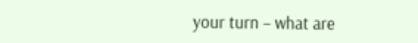your turn – what are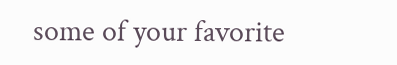some of your favorite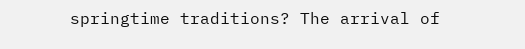springtime traditions? The arrival of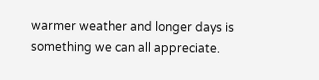warmer weather and longer days is something we can all appreciate.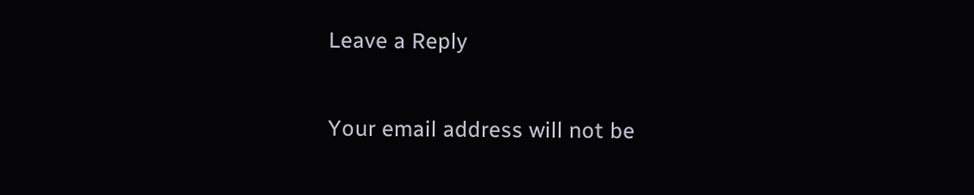Leave a Reply

Your email address will not be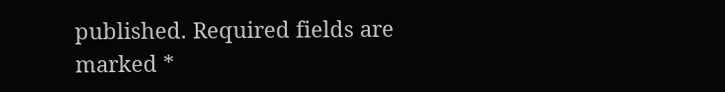published. Required fields are marked *